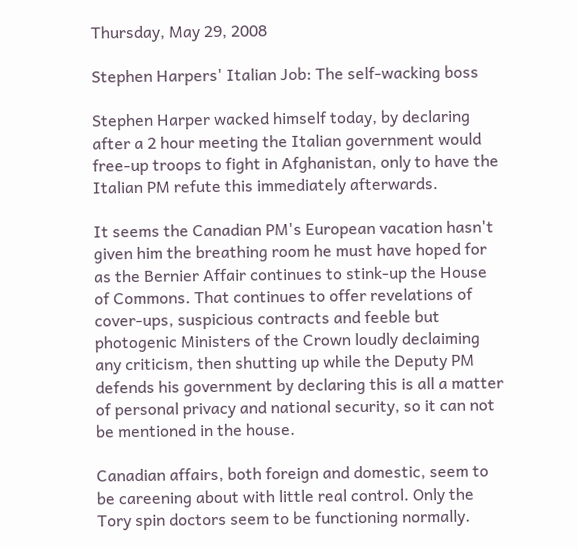Thursday, May 29, 2008

Stephen Harpers' Italian Job: The self-wacking boss

Stephen Harper wacked himself today, by declaring after a 2 hour meeting the Italian government would free-up troops to fight in Afghanistan, only to have the Italian PM refute this immediately afterwards.

It seems the Canadian PM's European vacation hasn't given him the breathing room he must have hoped for as the Bernier Affair continues to stink-up the House of Commons. That continues to offer revelations of cover-ups, suspicious contracts and feeble but photogenic Ministers of the Crown loudly declaiming any criticism, then shutting up while the Deputy PM defends his government by declaring this is all a matter of personal privacy and national security, so it can not be mentioned in the house.

Canadian affairs, both foreign and domestic, seem to be careening about with little real control. Only the Tory spin doctors seem to be functioning normally.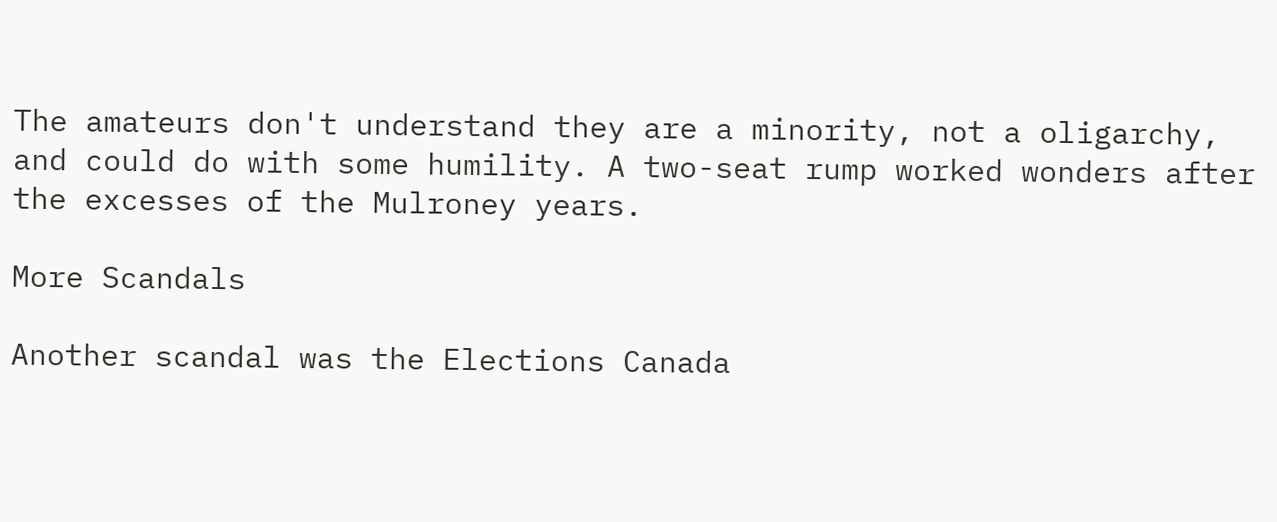The amateurs don't understand they are a minority, not a oligarchy, and could do with some humility. A two-seat rump worked wonders after the excesses of the Mulroney years.

More Scandals

Another scandal was the Elections Canada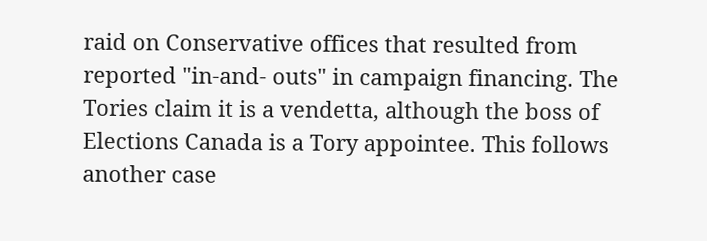raid on Conservative offices that resulted from reported "in-and- outs" in campaign financing. The Tories claim it is a vendetta, although the boss of Elections Canada is a Tory appointee. This follows another case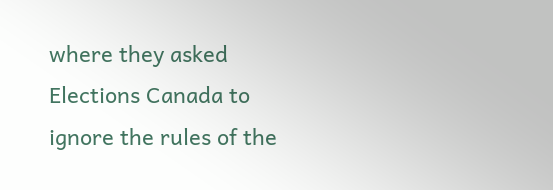where they asked Elections Canada to ignore the rules of the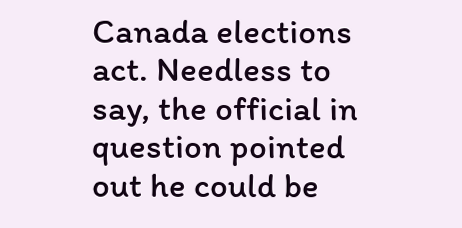Canada elections act. Needless to say, the official in question pointed out he could be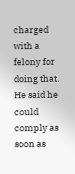charged with a felony for doing that. He said he could comply as soon as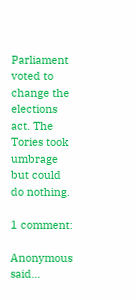Parliament voted to change the elections act. The Tories took umbrage but could do nothing.

1 comment:

Anonymous said...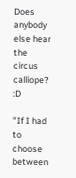Does anybody else hear the circus calliope? :D

"If I had to choose between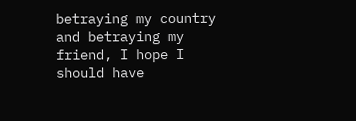betraying my country and betraying my friend, I hope I should have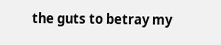the guts to betray my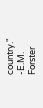country."
-E.M. Forster